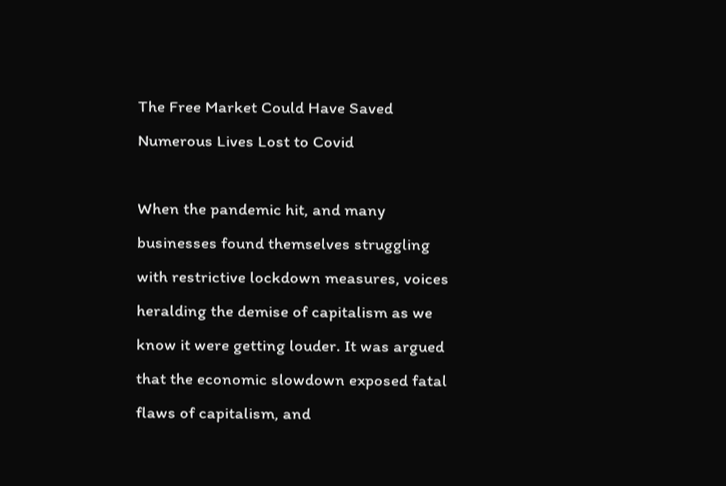The Free Market Could Have Saved Numerous Lives Lost to Covid

When the pandemic hit, and many businesses found themselves struggling with restrictive lockdown measures, voices heralding the demise of capitalism as we know it were getting louder. It was argued that the economic slowdown exposed fatal flaws of capitalism, and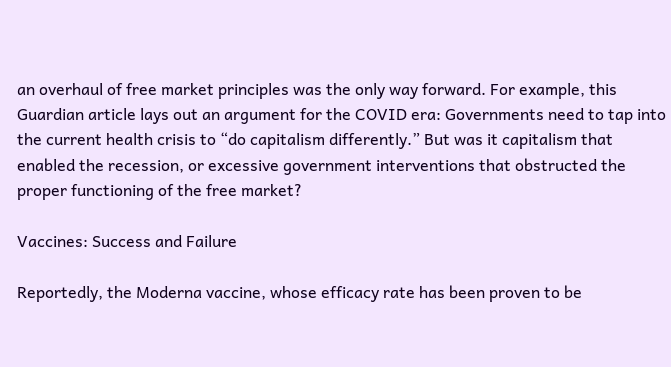an overhaul of free market principles was the only way forward. For example, this Guardian article lays out an argument for the COVID era: Governments need to tap into the current health crisis to “do capitalism differently.” But was it capitalism that enabled the recession, or excessive government interventions that obstructed the proper functioning of the free market?

Vaccines: Success and Failure

Reportedly, the Moderna vaccine, whose efficacy rate has been proven to be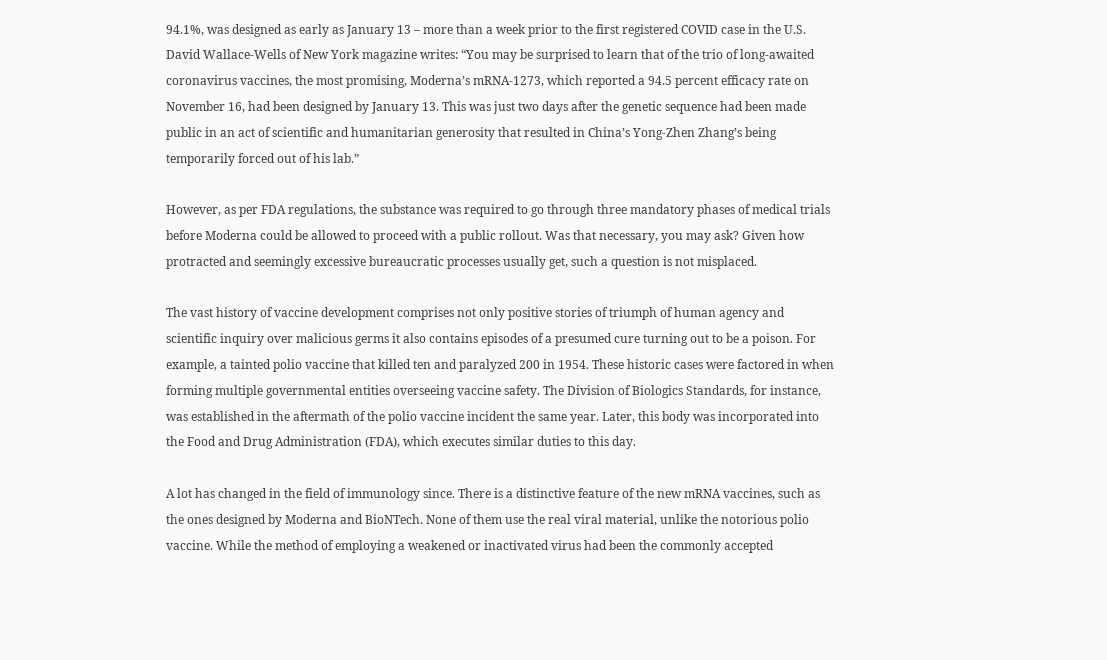94.1%, was designed as early as January 13 – more than a week prior to the first registered COVID case in the U.S. David Wallace-Wells of New York magazine writes: “You may be surprised to learn that of the trio of long-awaited coronavirus vaccines, the most promising, Moderna’s mRNA-1273, which reported a 94.5 percent efficacy rate on November 16, had been designed by January 13. This was just two days after the genetic sequence had been made public in an act of scientific and humanitarian generosity that resulted in China’s Yong-Zhen Zhang’s being temporarily forced out of his lab.”

However, as per FDA regulations, the substance was required to go through three mandatory phases of medical trials before Moderna could be allowed to proceed with a public rollout. Was that necessary, you may ask? Given how protracted and seemingly excessive bureaucratic processes usually get, such a question is not misplaced.

The vast history of vaccine development comprises not only positive stories of triumph of human agency and scientific inquiry over malicious germs it also contains episodes of a presumed cure turning out to be a poison. For example, a tainted polio vaccine that killed ten and paralyzed 200 in 1954. These historic cases were factored in when forming multiple governmental entities overseeing vaccine safety. The Division of Biologics Standards, for instance, was established in the aftermath of the polio vaccine incident the same year. Later, this body was incorporated into the Food and Drug Administration (FDA), which executes similar duties to this day.

A lot has changed in the field of immunology since. There is a distinctive feature of the new mRNA vaccines, such as the ones designed by Moderna and BioNTech. None of them use the real viral material, unlike the notorious polio vaccine. While the method of employing a weakened or inactivated virus had been the commonly accepted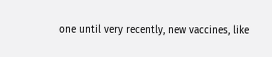one until very recently, new vaccines, like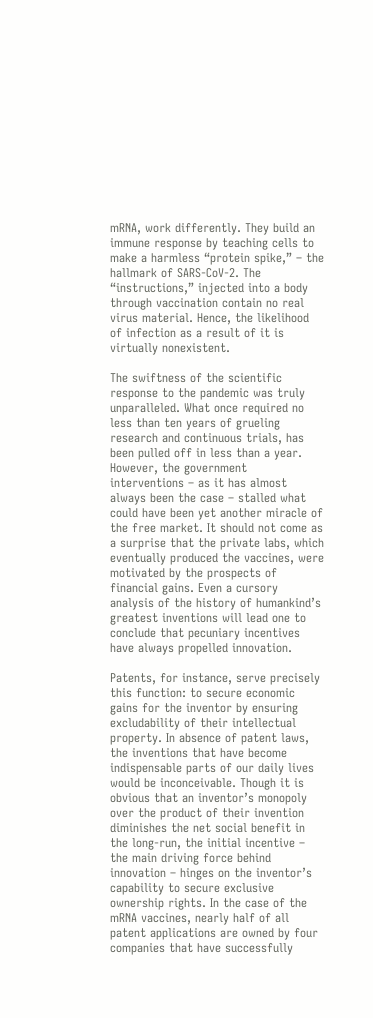mRNA, work differently. They build an immune response by teaching cells to make a harmless “protein spike,” – the hallmark of SARS-CoV-2. The “instructions,” injected into a body through vaccination contain no real virus material. Hence, the likelihood of infection as a result of it is virtually nonexistent.

The swiftness of the scientific response to the pandemic was truly unparalleled. What once required no less than ten years of grueling research and continuous trials, has been pulled off in less than a year. However, the government interventions – as it has almost always been the case – stalled what could have been yet another miracle of the free market. It should not come as a surprise that the private labs, which eventually produced the vaccines, were motivated by the prospects of financial gains. Even a cursory analysis of the history of humankind’s greatest inventions will lead one to conclude that pecuniary incentives have always propelled innovation.

Patents, for instance, serve precisely this function: to secure economic gains for the inventor by ensuring excludability of their intellectual property. In absence of patent laws, the inventions that have become indispensable parts of our daily lives would be inconceivable. Though it is obvious that an inventor’s monopoly over the product of their invention diminishes the net social benefit in the long-run, the initial incentive – the main driving force behind innovation – hinges on the inventor’s capability to secure exclusive ownership rights. In the case of the mRNA vaccines, nearly half of all patent applications are owned by four companies that have successfully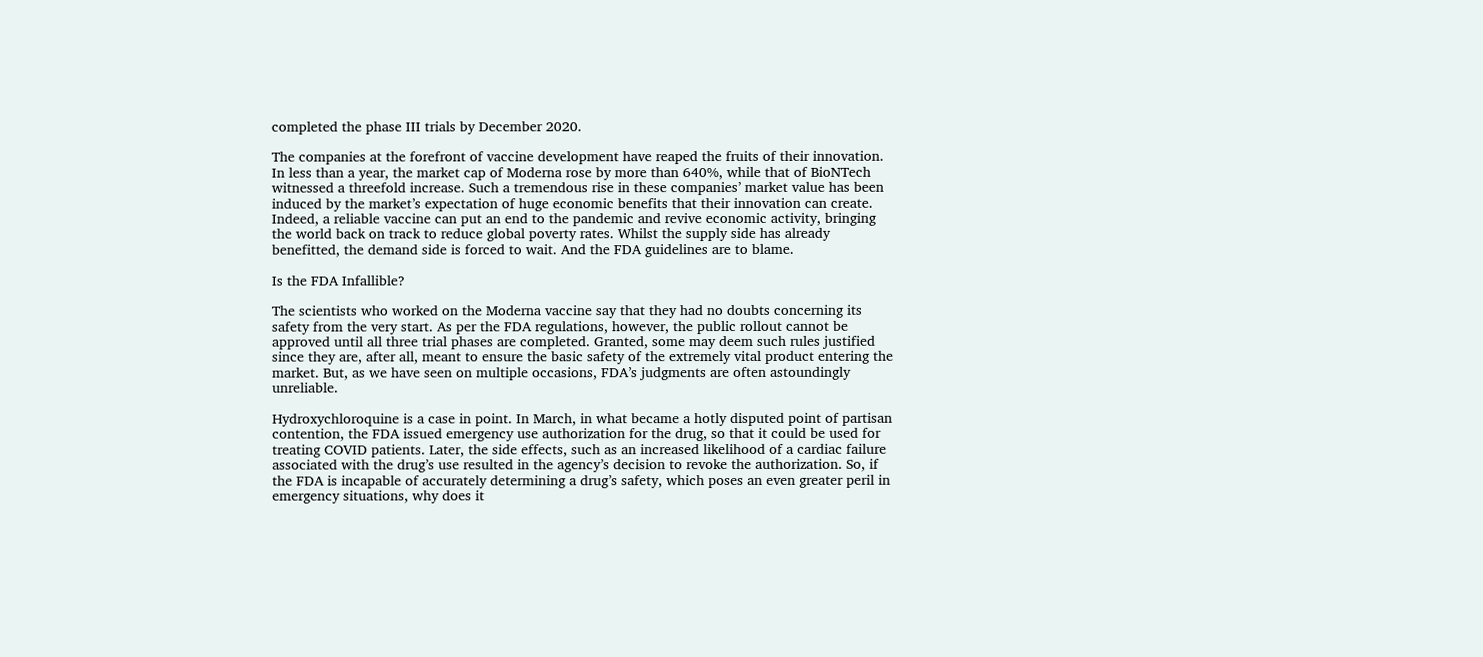completed the phase III trials by December 2020.

The companies at the forefront of vaccine development have reaped the fruits of their innovation. In less than a year, the market cap of Moderna rose by more than 640%, while that of BioNTech witnessed a threefold increase. Such a tremendous rise in these companies’ market value has been induced by the market’s expectation of huge economic benefits that their innovation can create. Indeed, a reliable vaccine can put an end to the pandemic and revive economic activity, bringing the world back on track to reduce global poverty rates. Whilst the supply side has already benefitted, the demand side is forced to wait. And the FDA guidelines are to blame.

Is the FDA Infallible?

The scientists who worked on the Moderna vaccine say that they had no doubts concerning its safety from the very start. As per the FDA regulations, however, the public rollout cannot be approved until all three trial phases are completed. Granted, some may deem such rules justified since they are, after all, meant to ensure the basic safety of the extremely vital product entering the market. But, as we have seen on multiple occasions, FDA’s judgments are often astoundingly unreliable.

Hydroxychloroquine is a case in point. In March, in what became a hotly disputed point of partisan contention, the FDA issued emergency use authorization for the drug, so that it could be used for treating COVID patients. Later, the side effects, such as an increased likelihood of a cardiac failure associated with the drug’s use resulted in the agency’s decision to revoke the authorization. So, if the FDA is incapable of accurately determining a drug’s safety, which poses an even greater peril in emergency situations, why does it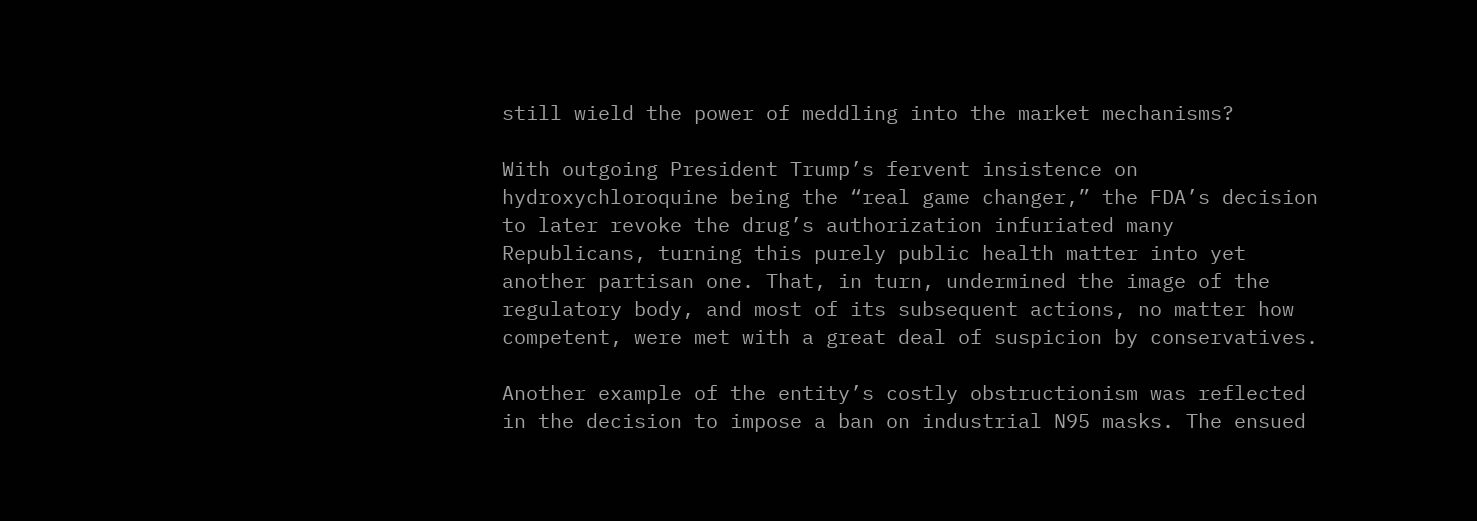still wield the power of meddling into the market mechanisms?

With outgoing President Trump’s fervent insistence on hydroxychloroquine being the “real game changer,” the FDA’s decision to later revoke the drug’s authorization infuriated many Republicans, turning this purely public health matter into yet another partisan one. That, in turn, undermined the image of the regulatory body, and most of its subsequent actions, no matter how competent, were met with a great deal of suspicion by conservatives.

Another example of the entity’s costly obstructionism was reflected in the decision to impose a ban on industrial N95 masks. The ensued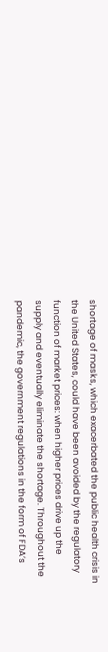shortage of masks, which exacerbated the public health crisis in the United States, could have been avoided by the regulatory function of market prices: when higher prices drive up the supply and eventually eliminate the shortage. Throughout the pandemic, the government regulations in the form of FDA’s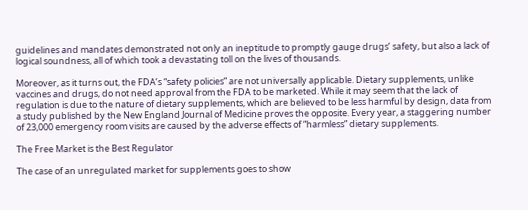guidelines and mandates demonstrated not only an ineptitude to promptly gauge drugs’ safety, but also a lack of logical soundness, all of which took a devastating toll on the lives of thousands.

Moreover, as it turns out, the FDA’s “safety policies” are not universally applicable. Dietary supplements, unlike vaccines and drugs, do not need approval from the FDA to be marketed. While it may seem that the lack of regulation is due to the nature of dietary supplements, which are believed to be less harmful by design, data from a study published by the New England Journal of Medicine proves the opposite. Every year, a staggering number of 23,000 emergency room visits are caused by the adverse effects of “harmless” dietary supplements.

The Free Market is the Best Regulator

The case of an unregulated market for supplements goes to show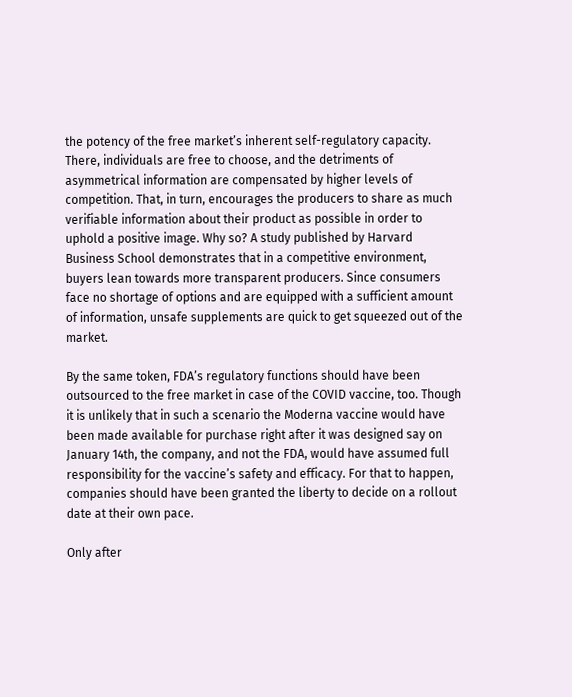the potency of the free market’s inherent self-regulatory capacity. There, individuals are free to choose, and the detriments of asymmetrical information are compensated by higher levels of competition. That, in turn, encourages the producers to share as much verifiable information about their product as possible in order to uphold a positive image. Why so? A study published by Harvard Business School demonstrates that in a competitive environment, buyers lean towards more transparent producers. Since consumers face no shortage of options and are equipped with a sufficient amount of information, unsafe supplements are quick to get squeezed out of the market.

By the same token, FDA’s regulatory functions should have been outsourced to the free market in case of the COVID vaccine, too. Though it is unlikely that in such a scenario the Moderna vaccine would have been made available for purchase right after it was designed say on January 14th, the company, and not the FDA, would have assumed full responsibility for the vaccine’s safety and efficacy. For that to happen, companies should have been granted the liberty to decide on a rollout date at their own pace.

Only after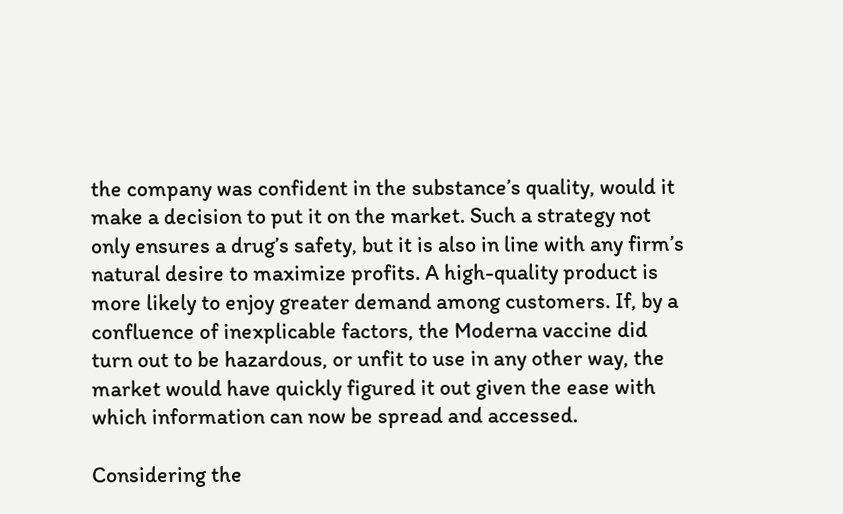the company was confident in the substance’s quality, would it make a decision to put it on the market. Such a strategy not only ensures a drug’s safety, but it is also in line with any firm’s natural desire to maximize profits. A high-quality product is more likely to enjoy greater demand among customers. If, by a confluence of inexplicable factors, the Moderna vaccine did turn out to be hazardous, or unfit to use in any other way, the market would have quickly figured it out given the ease with which information can now be spread and accessed.

Considering the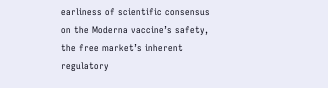earliness of scientific consensus on the Moderna vaccine’s safety, the free market’s inherent regulatory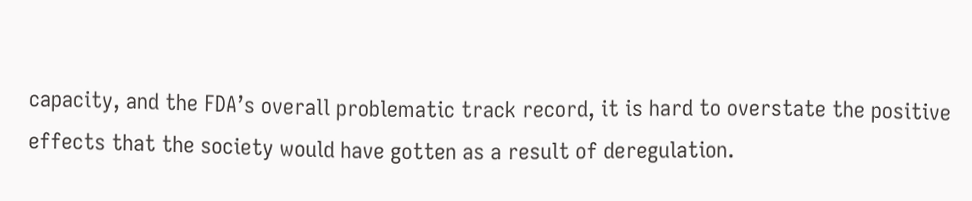capacity, and the FDA’s overall problematic track record, it is hard to overstate the positive effects that the society would have gotten as a result of deregulation.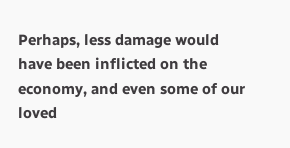Perhaps, less damage would have been inflicted on the economy, and even some of our loved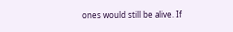ones would still be alive. If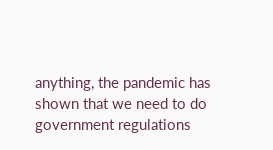anything, the pandemic has shown that we need to do government regulations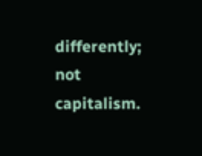differently; not capitalism.